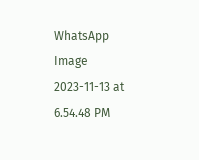WhatsApp Image 2023-11-13 at 6.54.48 PM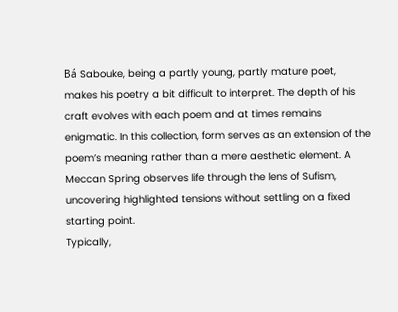Bá Sabouke, being a partly young, partly mature poet, makes his poetry a bit difficult to interpret. The depth of his craft evolves with each poem and at times remains enigmatic. In this collection, form serves as an extension of the poem’s meaning rather than a mere aesthetic element. A Meccan Spring observes life through the lens of Sufism, uncovering highlighted tensions without settling on a fixed starting point.
Typically,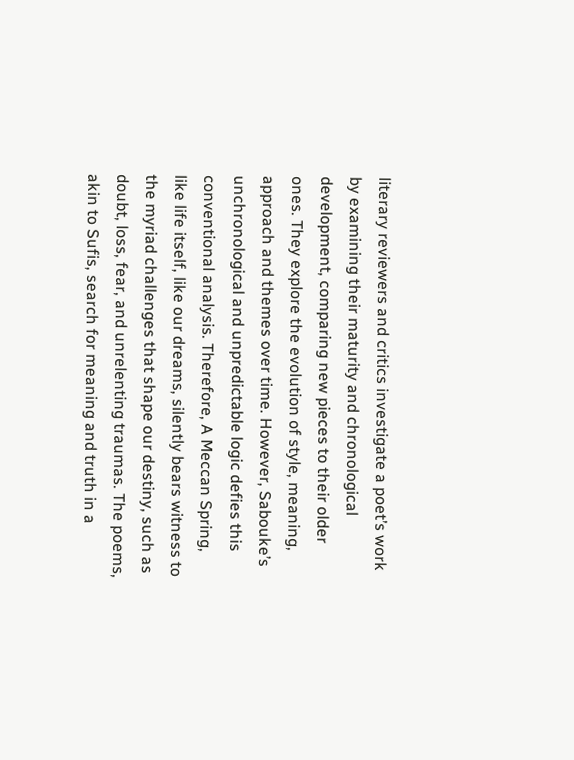literary reviewers and critics investigate a poet’s work by examining their maturity and chronological development, comparing new pieces to their older ones. They explore the evolution of style, meaning, approach and themes over time. However, Sabouke’s unchronological and unpredictable logic defies this conventional analysis. Therefore, A Meccan Spring, like life itself, like our dreams, silently bears witness to the myriad challenges that shape our destiny, such as doubt, loss, fear, and unrelenting traumas. The poems, akin to Sufis, search for meaning and truth in a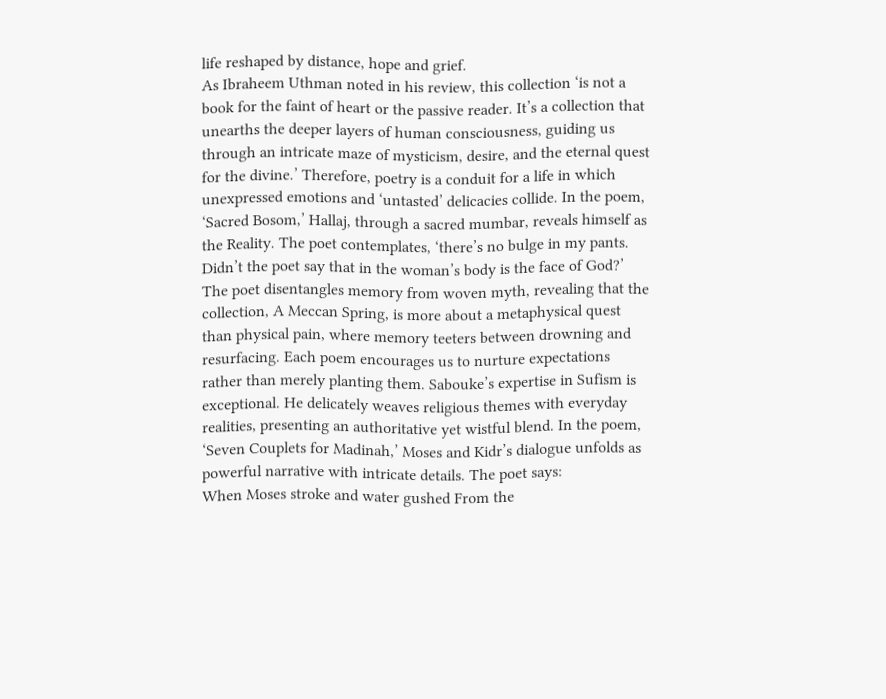life reshaped by distance, hope and grief.
As Ibraheem Uthman noted in his review, this collection ‘is not a book for the faint of heart or the passive reader. It’s a collection that unearths the deeper layers of human consciousness, guiding us through an intricate maze of mysticism, desire, and the eternal quest for the divine.’ Therefore, poetry is a conduit for a life in which unexpressed emotions and ‘untasted’ delicacies collide. In the poem, ‘Sacred Bosom,’ Hallaj, through a sacred mumbar, reveals himself as the Reality. The poet contemplates, ‘there’s no bulge in my pants. Didn’t the poet say that in the woman’s body is the face of God?’
The poet disentangles memory from woven myth, revealing that the collection, A Meccan Spring, is more about a metaphysical quest than physical pain, where memory teeters between drowning and resurfacing. Each poem encourages us to nurture expectations rather than merely planting them. Sabouke’s expertise in Sufism is exceptional. He delicately weaves religious themes with everyday realities, presenting an authoritative yet wistful blend. In the poem, ‘Seven Couplets for Madinah,’ Moses and Kidr’s dialogue unfolds as powerful narrative with intricate details. The poet says:
When Moses stroke and water gushed From the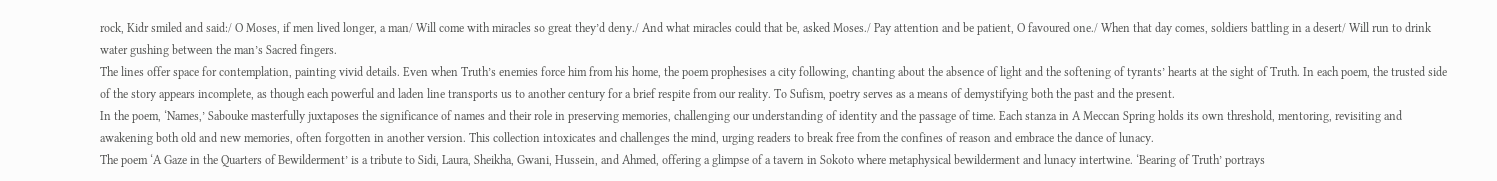rock, Kidr smiled and said:/ O Moses, if men lived longer, a man/ Will come with miracles so great they’d deny./ And what miracles could that be, asked Moses./ Pay attention and be patient, O favoured one./ When that day comes, soldiers battling in a desert/ Will run to drink water gushing between the man’s Sacred fingers.
The lines offer space for contemplation, painting vivid details. Even when Truth’s enemies force him from his home, the poem prophesises a city following, chanting about the absence of light and the softening of tyrants’ hearts at the sight of Truth. In each poem, the trusted side of the story appears incomplete, as though each powerful and laden line transports us to another century for a brief respite from our reality. To Sufism, poetry serves as a means of demystifying both the past and the present.
In the poem, ‘Names,’ Sabouke masterfully juxtaposes the significance of names and their role in preserving memories, challenging our understanding of identity and the passage of time. Each stanza in A Meccan Spring holds its own threshold, mentoring, revisiting and awakening both old and new memories, often forgotten in another version. This collection intoxicates and challenges the mind, urging readers to break free from the confines of reason and embrace the dance of lunacy.
The poem ‘A Gaze in the Quarters of Bewilderment’ is a tribute to Sidi, Laura, Sheikha, Gwani, Hussein, and Ahmed, offering a glimpse of a tavern in Sokoto where metaphysical bewilderment and lunacy intertwine. ‘Bearing of Truth’ portrays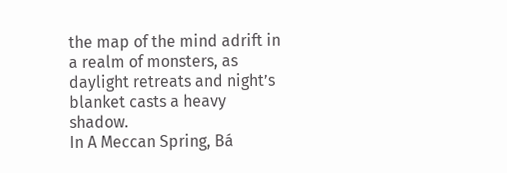the map of the mind adrift in a realm of monsters, as daylight retreats and night’s blanket casts a heavy shadow.
In A Meccan Spring, Bá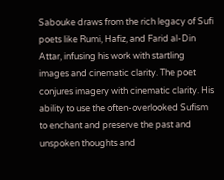Sabouke draws from the rich legacy of Sufi poets like Rumi, Hafiz, and Farid al-Din Attar, infusing his work with startling images and cinematic clarity. The poet conjures imagery with cinematic clarity. His ability to use the often-overlooked Sufism to enchant and preserve the past and unspoken thoughts and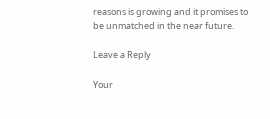reasons is growing and it promises to be unmatched in the near future.

Leave a Reply

Your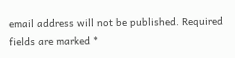email address will not be published. Required fields are marked *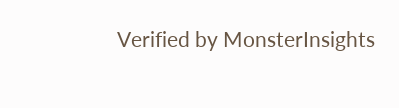Verified by MonsterInsights